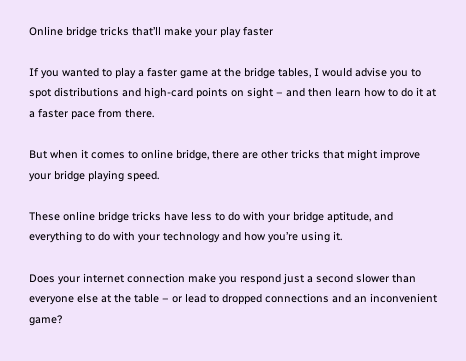Online bridge tricks that’ll make your play faster

If you wanted to play a faster game at the bridge tables, I would advise you to spot distributions and high-card points on sight – and then learn how to do it at a faster pace from there.

But when it comes to online bridge, there are other tricks that might improve your bridge playing speed.

These online bridge tricks have less to do with your bridge aptitude, and everything to do with your technology and how you’re using it.

Does your internet connection make you respond just a second slower than everyone else at the table – or lead to dropped connections and an inconvenient game?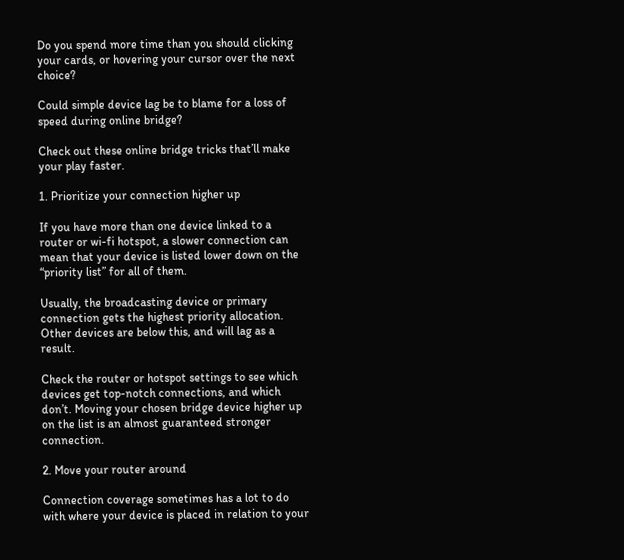Do you spend more time than you should clicking your cards, or hovering your cursor over the next choice?

Could simple device lag be to blame for a loss of speed during online bridge?

Check out these online bridge tricks that’ll make your play faster.

1. Prioritize your connection higher up

If you have more than one device linked to a router or wi-fi hotspot, a slower connection can mean that your device is listed lower down on the “priority list” for all of them.

Usually, the broadcasting device or primary connection gets the highest priority allocation. Other devices are below this, and will lag as a result.

Check the router or hotspot settings to see which devices get top-notch connections, and which don’t. Moving your chosen bridge device higher up on the list is an almost guaranteed stronger connection.

2. Move your router around

Connection coverage sometimes has a lot to do with where your device is placed in relation to your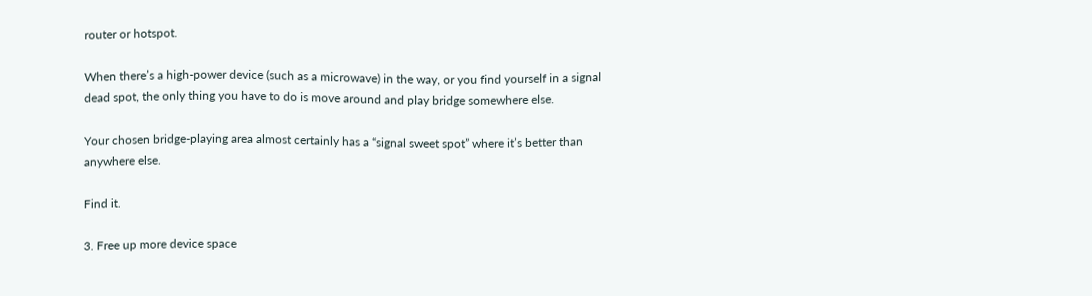router or hotspot.

When there’s a high-power device (such as a microwave) in the way, or you find yourself in a signal dead spot, the only thing you have to do is move around and play bridge somewhere else.

Your chosen bridge-playing area almost certainly has a “signal sweet spot” where it’s better than anywhere else.

Find it.

3. Free up more device space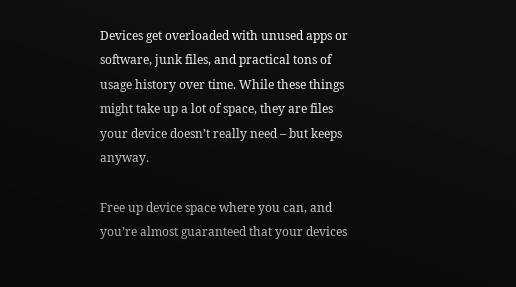Devices get overloaded with unused apps or software, junk files, and practical tons of usage history over time. While these things might take up a lot of space, they are files your device doesn’t really need – but keeps anyway.

Free up device space where you can, and you’re almost guaranteed that your devices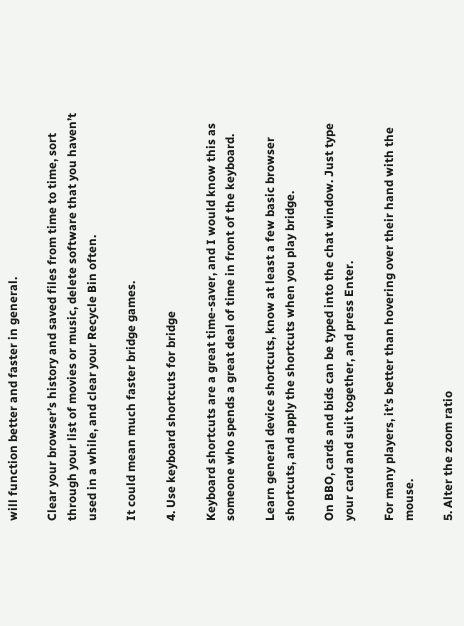will function better and faster in general.

Clear your browser’s history and saved files from time to time, sort through your list of movies or music, delete software that you haven’t used in a while, and clear your Recycle Bin often.

It could mean much faster bridge games.

4. Use keyboard shortcuts for bridge

Keyboard shortcuts are a great time-saver, and I would know this as someone who spends a great deal of time in front of the keyboard.

Learn general device shortcuts, know at least a few basic browser shortcuts, and apply the shortcuts when you play bridge.

On BBO, cards and bids can be typed into the chat window. Just type your card and suit together, and press Enter.

For many players, it’s better than hovering over their hand with the mouse.

5. Alter the zoom ratio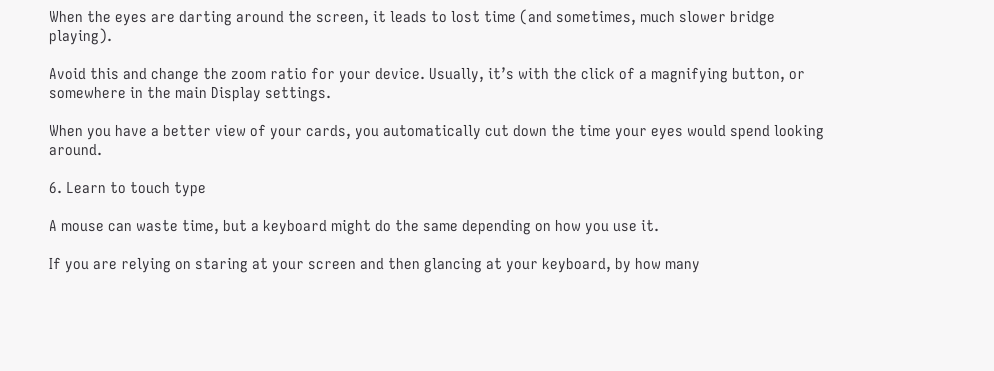When the eyes are darting around the screen, it leads to lost time (and sometimes, much slower bridge playing).

Avoid this and change the zoom ratio for your device. Usually, it’s with the click of a magnifying button, or somewhere in the main Display settings.

When you have a better view of your cards, you automatically cut down the time your eyes would spend looking around.

6. Learn to touch type

A mouse can waste time, but a keyboard might do the same depending on how you use it.

If you are relying on staring at your screen and then glancing at your keyboard, by how many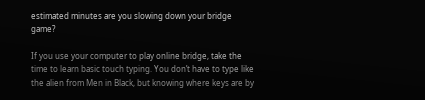estimated minutes are you slowing down your bridge game?

If you use your computer to play online bridge, take the time to learn basic touch typing. You don’t have to type like the alien from Men in Black, but knowing where keys are by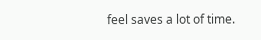feel saves a lot of time.